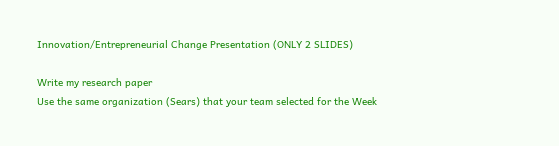Innovation/Entrepreneurial Change Presentation (ONLY 2 SLIDES)

Write my research paper
Use the same organization (Sears) that your team selected for the Week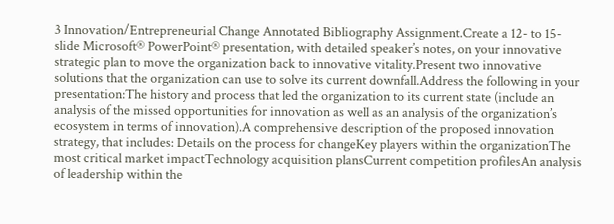3 Innovation/Entrepreneurial Change Annotated Bibliography Assignment.Create a 12- to 15-slide Microsoft® PowerPoint® presentation, with detailed speaker’s notes, on your innovative strategic plan to move the organization back to innovative vitality.Present two innovative solutions that the organization can use to solve its current downfall.Address the following in your presentation:The history and process that led the organization to its current state (include an analysis of the missed opportunities for innovation as well as an analysis of the organization’s ecosystem in terms of innovation).A comprehensive description of the proposed innovation strategy, that includes: Details on the process for changeKey players within the organizationThe most critical market impactTechnology acquisition plansCurrent competition profilesAn analysis of leadership within the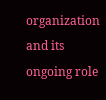organization and its ongoing role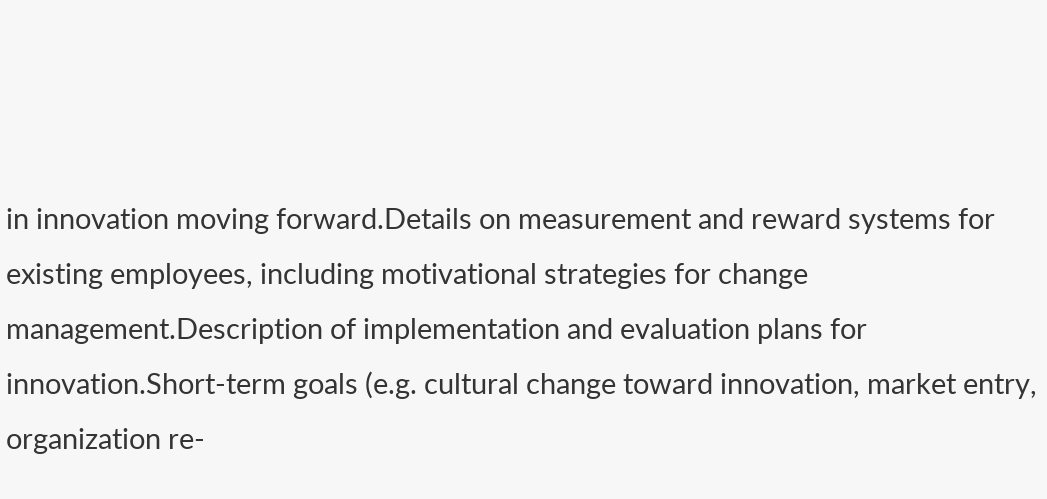in innovation moving forward.Details on measurement and reward systems for existing employees, including motivational strategies for change management.Description of implementation and evaluation plans for innovation.Short-term goals (e.g. cultural change toward innovation, market entry, organization re-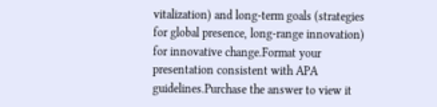vitalization) and long-term goals (strategies for global presence, long-range innovation) for innovative change.Format your presentation consistent with APA guidelines.Purchase the answer to view it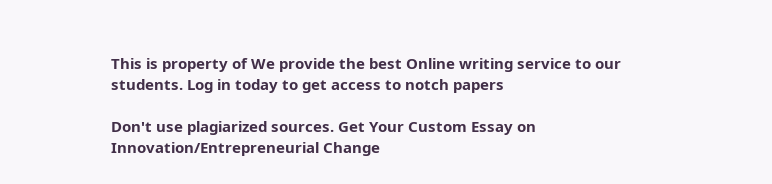This is property of We provide the best Online writing service to our students. Log in today to get access to notch papers

Don't use plagiarized sources. Get Your Custom Essay on
Innovation/Entrepreneurial Change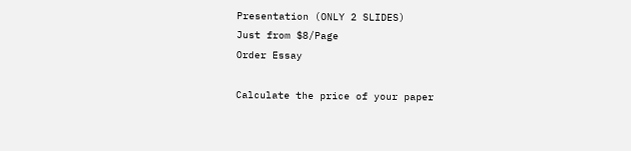Presentation (ONLY 2 SLIDES)
Just from $8/Page
Order Essay

Calculate the price of your paper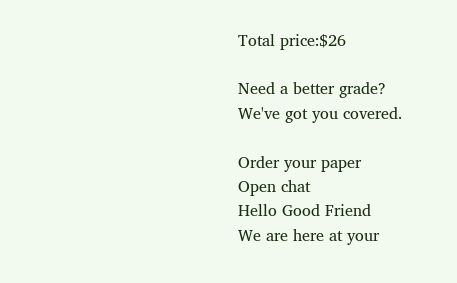Total price:$26

Need a better grade?
We've got you covered.

Order your paper
Open chat
Hello Good Friend
We are here at your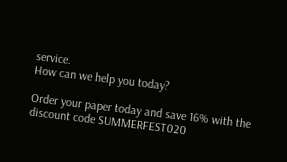service.
How can we help you today?

Order your paper today and save 16% with the discount code SUMMERFEST020